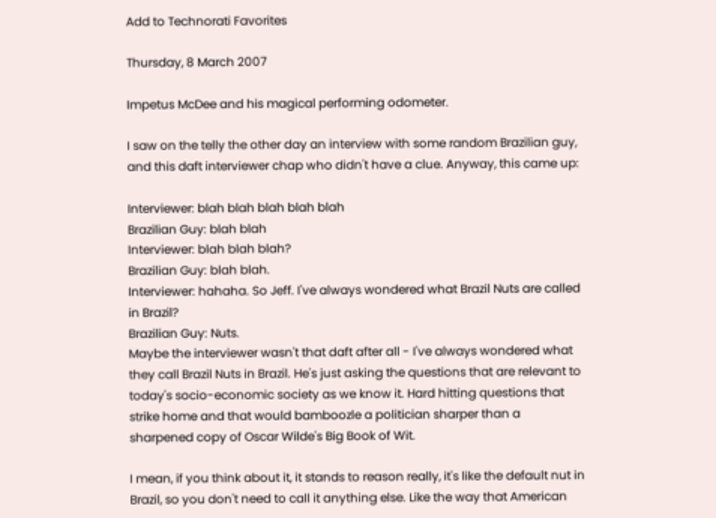Add to Technorati Favorites

Thursday, 8 March 2007

Impetus McDee and his magical performing odometer.

I saw on the telly the other day an interview with some random Brazilian guy, and this daft interviewer chap who didn't have a clue. Anyway, this came up:

Interviewer: blah blah blah blah blah
Brazilian Guy: blah blah
Interviewer: blah blah blah?
Brazilian Guy: blah blah.
Interviewer: hahaha. So Jeff. I've always wondered what Brazil Nuts are called in Brazil?
Brazilian Guy: Nuts.
Maybe the interviewer wasn't that daft after all - I've always wondered what they call Brazil Nuts in Brazil. He's just asking the questions that are relevant to today's socio-economic society as we know it. Hard hitting questions that strike home and that would bamboozle a politician sharper than a sharpened copy of Oscar Wilde's Big Book of Wit.

I mean, if you think about it, it stands to reason really, it's like the default nut in Brazil, so you don't need to call it anything else. Like the way that American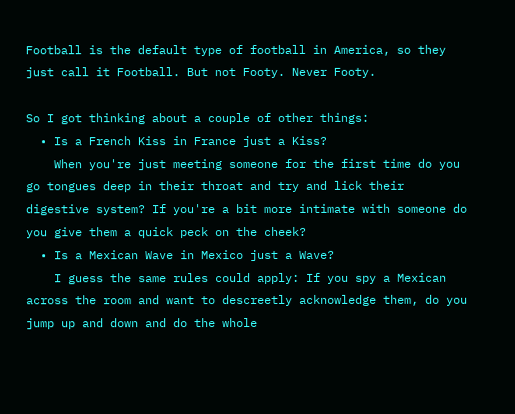Football is the default type of football in America, so they just call it Football. But not Footy. Never Footy.

So I got thinking about a couple of other things:
  • Is a French Kiss in France just a Kiss?
    When you're just meeting someone for the first time do you go tongues deep in their throat and try and lick their digestive system? If you're a bit more intimate with someone do you give them a quick peck on the cheek?
  • Is a Mexican Wave in Mexico just a Wave?
    I guess the same rules could apply: If you spy a Mexican across the room and want to descreetly acknowledge them, do you jump up and down and do the whole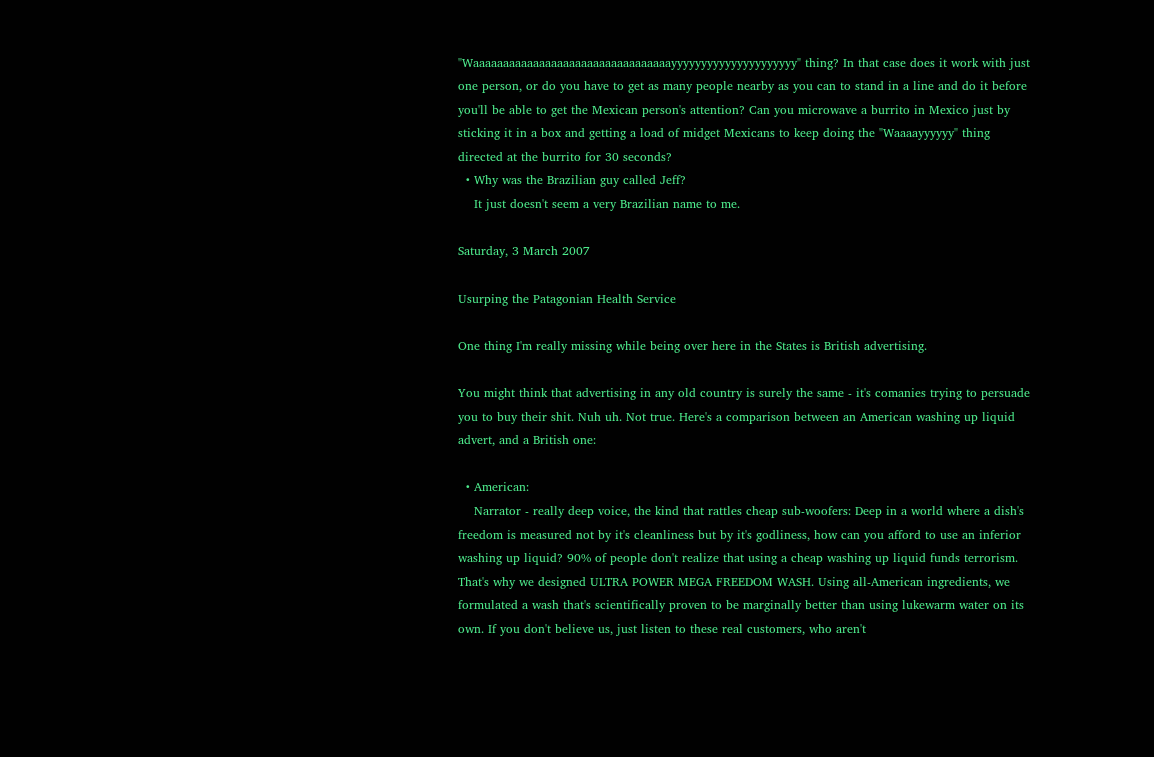"Waaaaaaaaaaaaaaaaaaaaaaaaaaaaaaaaayyyyyyyyyyyyyyyyyyyyy" thing? In that case does it work with just one person, or do you have to get as many people nearby as you can to stand in a line and do it before you'll be able to get the Mexican person's attention? Can you microwave a burrito in Mexico just by sticking it in a box and getting a load of midget Mexicans to keep doing the "Waaaayyyyyy" thing directed at the burrito for 30 seconds?
  • Why was the Brazilian guy called Jeff?
    It just doesn't seem a very Brazilian name to me.

Saturday, 3 March 2007

Usurping the Patagonian Health Service

One thing I'm really missing while being over here in the States is British advertising.

You might think that advertising in any old country is surely the same - it's comanies trying to persuade you to buy their shit. Nuh uh. Not true. Here's a comparison between an American washing up liquid advert, and a British one:

  • American:
    Narrator - really deep voice, the kind that rattles cheap sub-woofers: Deep in a world where a dish's freedom is measured not by it's cleanliness but by it's godliness, how can you afford to use an inferior washing up liquid? 90% of people don't realize that using a cheap washing up liquid funds terrorism. That's why we designed ULTRA POWER MEGA FREEDOM WASH. Using all-American ingredients, we formulated a wash that's scientifically proven to be marginally better than using lukewarm water on its own. If you don't believe us, just listen to these real customers, who aren't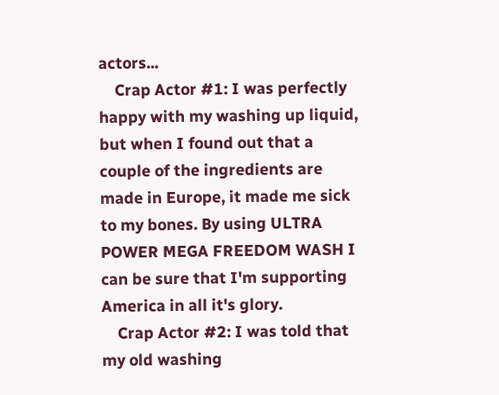actors...
    Crap Actor #1: I was perfectly happy with my washing up liquid, but when I found out that a couple of the ingredients are made in Europe, it made me sick to my bones. By using ULTRA POWER MEGA FREEDOM WASH I can be sure that I'm supporting America in all it's glory.
    Crap Actor #2: I was told that my old washing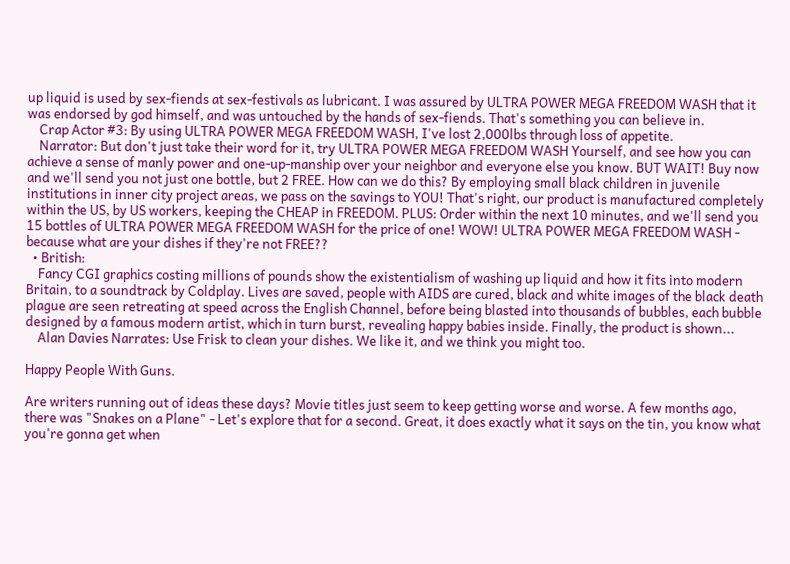up liquid is used by sex-fiends at sex-festivals as lubricant. I was assured by ULTRA POWER MEGA FREEDOM WASH that it was endorsed by god himself, and was untouched by the hands of sex-fiends. That's something you can believe in.
    Crap Actor #3: By using ULTRA POWER MEGA FREEDOM WASH, I've lost 2,000lbs through loss of appetite.
    Narrator: But don't just take their word for it, try ULTRA POWER MEGA FREEDOM WASH Yourself, and see how you can achieve a sense of manly power and one-up-manship over your neighbor and everyone else you know. BUT WAIT! Buy now and we'll send you not just one bottle, but 2 FREE. How can we do this? By employing small black children in juvenile institutions in inner city project areas, we pass on the savings to YOU! That's right, our product is manufactured completely within the US, by US workers, keeping the CHEAP in FREEDOM. PLUS: Order within the next 10 minutes, and we'll send you 15 bottles of ULTRA POWER MEGA FREEDOM WASH for the price of one! WOW! ULTRA POWER MEGA FREEDOM WASH - because what are your dishes if they're not FREE??
  • British:
    Fancy CGI graphics costing millions of pounds show the existentialism of washing up liquid and how it fits into modern Britain, to a soundtrack by Coldplay. Lives are saved, people with AIDS are cured, black and white images of the black death plague are seen retreating at speed across the English Channel, before being blasted into thousands of bubbles, each bubble designed by a famous modern artist, which in turn burst, revealing happy babies inside. Finally, the product is shown...
    Alan Davies Narrates: Use Frisk to clean your dishes. We like it, and we think you might too.

Happy People With Guns.

Are writers running out of ideas these days? Movie titles just seem to keep getting worse and worse. A few months ago, there was "Snakes on a Plane" - Let's explore that for a second. Great, it does exactly what it says on the tin, you know what you're gonna get when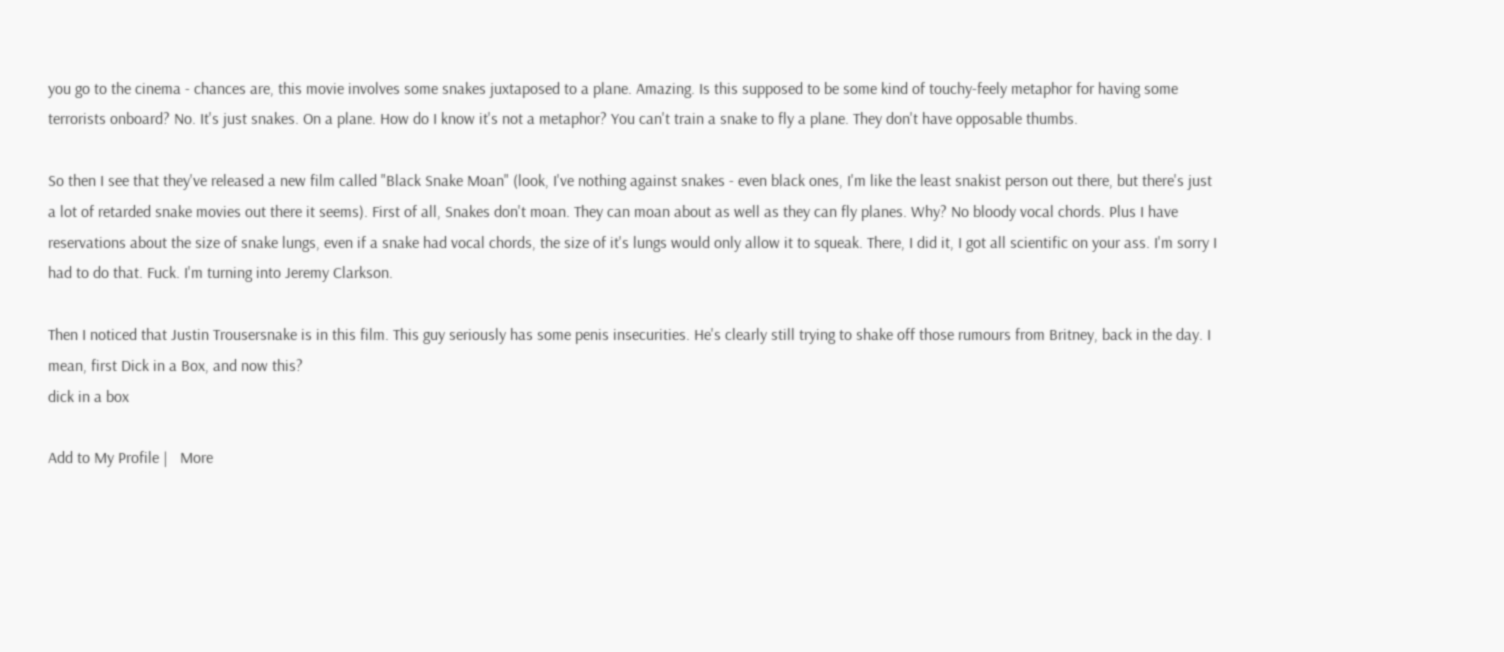you go to the cinema - chances are, this movie involves some snakes juxtaposed to a plane. Amazing. Is this supposed to be some kind of touchy-feely metaphor for having some terrorists onboard? No. It's just snakes. On a plane. How do I know it's not a metaphor? You can't train a snake to fly a plane. They don't have opposable thumbs.

So then I see that they've released a new film called "Black Snake Moan" (look, I've nothing against snakes - even black ones, I'm like the least snakist person out there, but there's just a lot of retarded snake movies out there it seems). First of all, Snakes don't moan. They can moan about as well as they can fly planes. Why? No bloody vocal chords. Plus I have reservations about the size of snake lungs, even if a snake had vocal chords, the size of it's lungs would only allow it to squeak. There, I did it, I got all scientific on your ass. I'm sorry I had to do that. Fuck. I'm turning into Jeremy Clarkson.

Then I noticed that Justin Trousersnake is in this film. This guy seriously has some penis insecurities. He's clearly still trying to shake off those rumours from Britney, back in the day. I mean, first Dick in a Box, and now this?
dick in a box

Add to My Profile |   More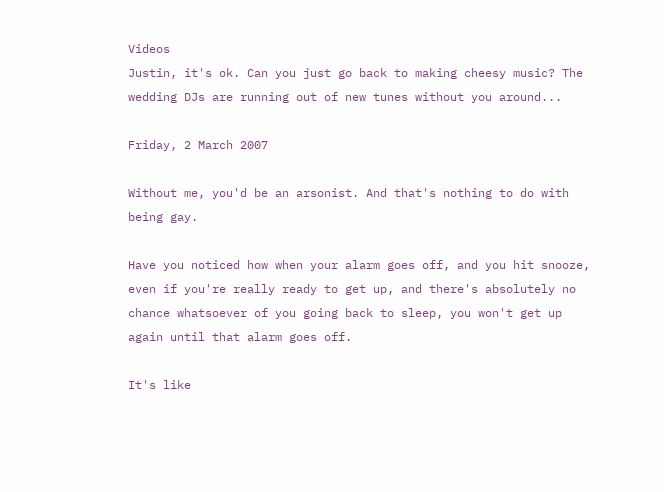Videos
Justin, it's ok. Can you just go back to making cheesy music? The wedding DJs are running out of new tunes without you around...

Friday, 2 March 2007

Without me, you'd be an arsonist. And that's nothing to do with being gay.

Have you noticed how when your alarm goes off, and you hit snooze, even if you're really ready to get up, and there's absolutely no chance whatsoever of you going back to sleep, you won't get up again until that alarm goes off.

It's like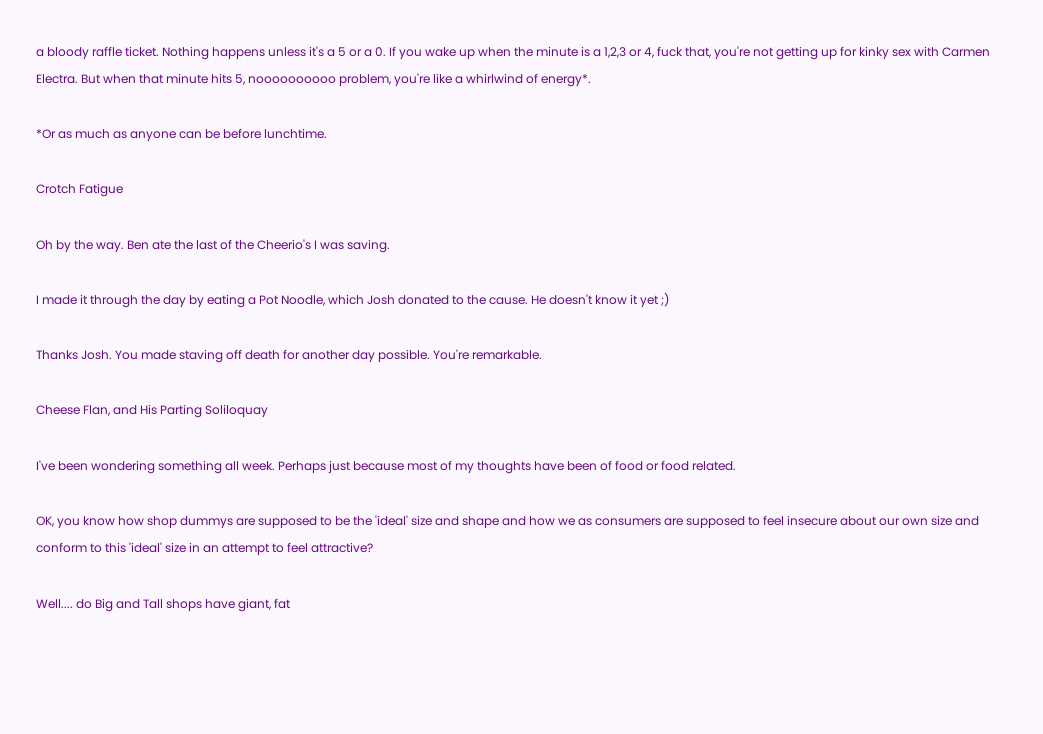a bloody raffle ticket. Nothing happens unless it's a 5 or a 0. If you wake up when the minute is a 1,2,3 or 4, fuck that, you're not getting up for kinky sex with Carmen Electra. But when that minute hits 5, noooooooooo problem, you're like a whirlwind of energy*.

*Or as much as anyone can be before lunchtime.

Crotch Fatigue

Oh by the way. Ben ate the last of the Cheerio's I was saving.

I made it through the day by eating a Pot Noodle, which Josh donated to the cause. He doesn't know it yet ;)

Thanks Josh. You made staving off death for another day possible. You're remarkable.

Cheese Flan, and His Parting Soliloquay

I've been wondering something all week. Perhaps just because most of my thoughts have been of food or food related.

OK, you know how shop dummys are supposed to be the 'ideal' size and shape and how we as consumers are supposed to feel insecure about our own size and conform to this 'ideal' size in an attempt to feel attractive?

Well.... do Big and Tall shops have giant, fat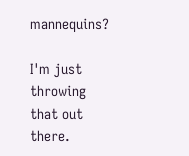mannequins?

I'm just throwing that out there.